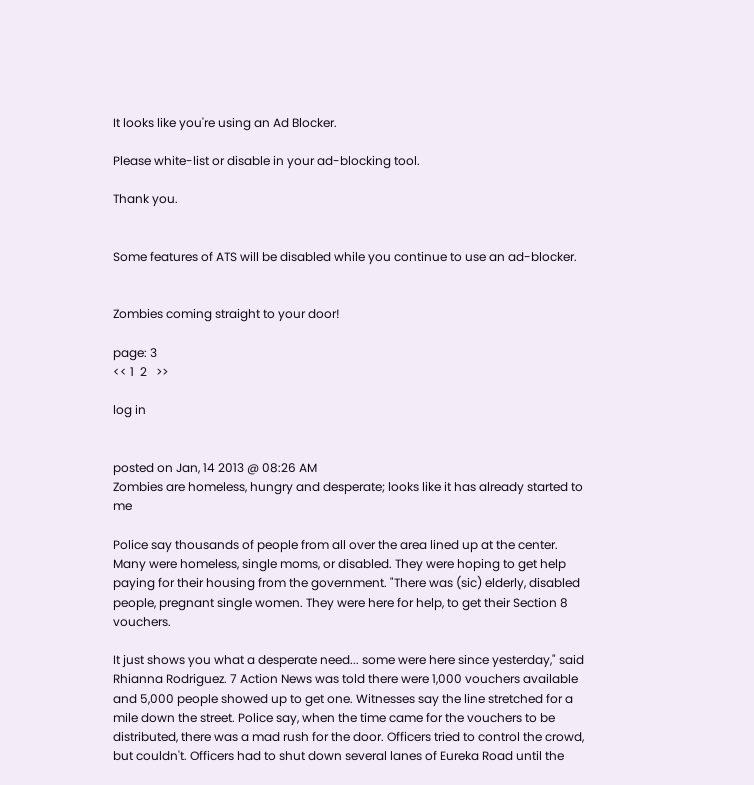It looks like you're using an Ad Blocker.

Please white-list or disable in your ad-blocking tool.

Thank you.


Some features of ATS will be disabled while you continue to use an ad-blocker.


Zombies coming straight to your door!

page: 3
<< 1  2   >>

log in


posted on Jan, 14 2013 @ 08:26 AM
Zombies are homeless, hungry and desperate; looks like it has already started to me

Police say thousands of people from all over the area lined up at the center. Many were homeless, single moms, or disabled. They were hoping to get help paying for their housing from the government. "There was (sic) elderly, disabled people, pregnant single women. They were here for help, to get their Section 8 vouchers.

It just shows you what a desperate need... some were here since yesterday," said Rhianna Rodriguez. 7 Action News was told there were 1,000 vouchers available and 5,000 people showed up to get one. Witnesses say the line stretched for a mile down the street. Police say, when the time came for the vouchers to be distributed, there was a mad rush for the door. Officers tried to control the crowd, but couldn't. Officers had to shut down several lanes of Eureka Road until the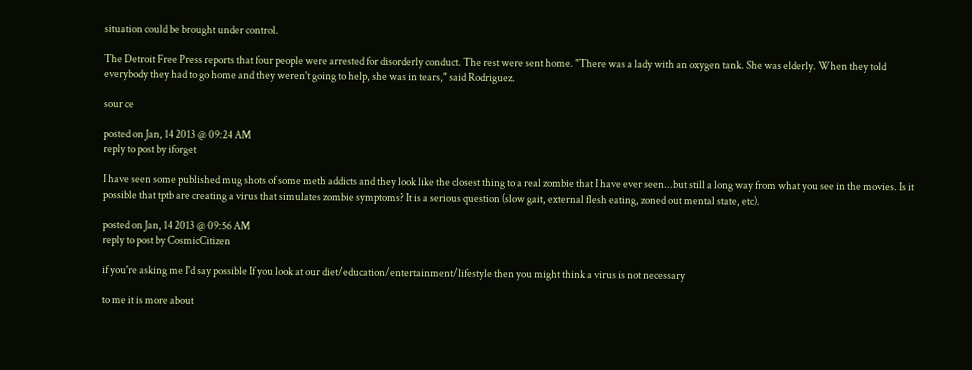situation could be brought under control.

The Detroit Free Press reports that four people were arrested for disorderly conduct. The rest were sent home. "There was a lady with an oxygen tank. She was elderly. When they told everybody they had to go home and they weren't going to help, she was in tears," said Rodriguez.

sour ce

posted on Jan, 14 2013 @ 09:24 AM
reply to post by iforget

I have seen some published mug shots of some meth addicts and they look like the closest thing to a real zombie that I have ever seen...but still a long way from what you see in the movies. Is it possible that tptb are creating a virus that simulates zombie symptoms? It is a serious question (slow gait, external flesh eating, zoned out mental state, etc).

posted on Jan, 14 2013 @ 09:56 AM
reply to post by CosmicCitizen

if you're asking me I'd say possible If you look at our diet/education/entertainment/lifestyle then you might think a virus is not necessary

to me it is more about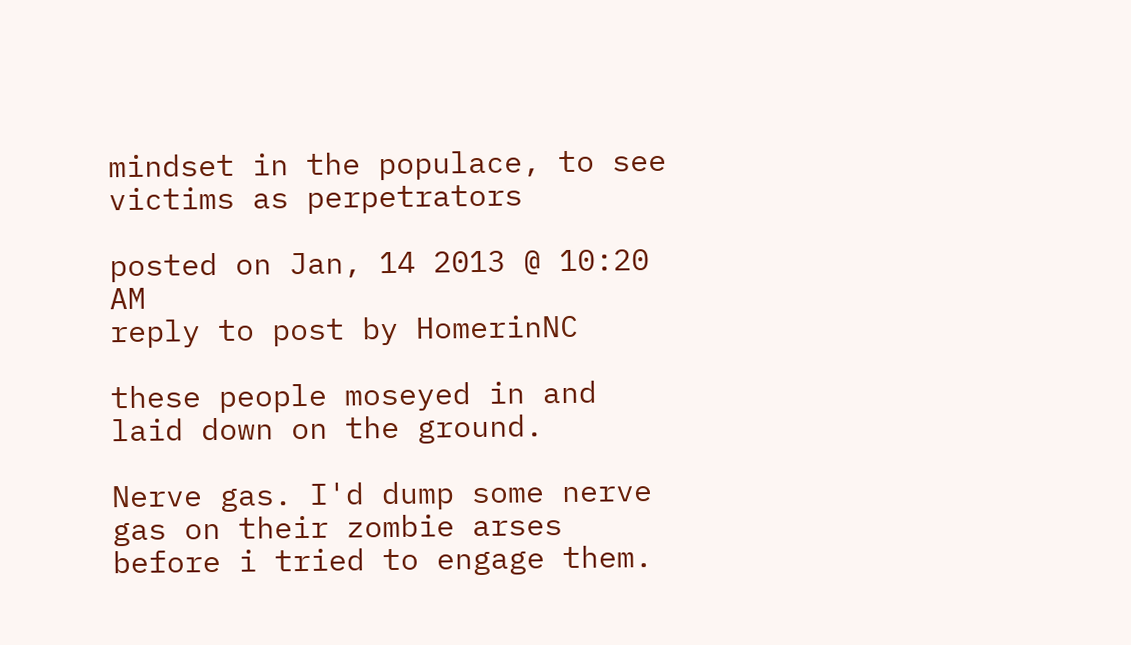mindset in the populace, to see victims as perpetrators

posted on Jan, 14 2013 @ 10:20 AM
reply to post by HomerinNC

these people moseyed in and laid down on the ground.

Nerve gas. I'd dump some nerve gas on their zombie arses before i tried to engage them.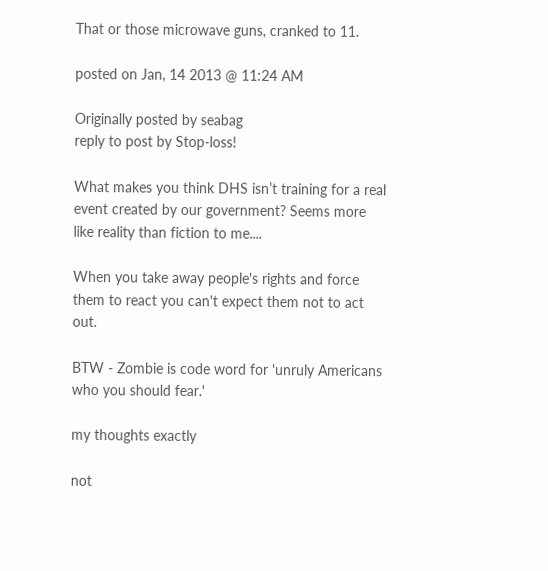That or those microwave guns, cranked to 11.

posted on Jan, 14 2013 @ 11:24 AM

Originally posted by seabag
reply to post by Stop-loss!

What makes you think DHS isn’t training for a real event created by our government? Seems more like reality than fiction to me....

When you take away people's rights and force them to react you can't expect them not to act out.

BTW - Zombie is code word for 'unruly Americans who you should fear.'

my thoughts exactly

not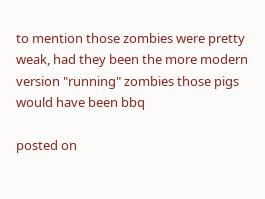to mention those zombies were pretty weak, had they been the more modern version "running" zombies those pigs would have been bbq

posted on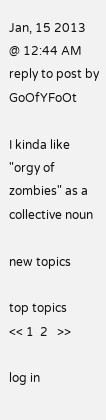Jan, 15 2013 @ 12:44 AM
reply to post by GoOfYFoOt

I kinda like "orgy of zombies" as a collective noun

new topics

top topics
<< 1  2   >>

log in